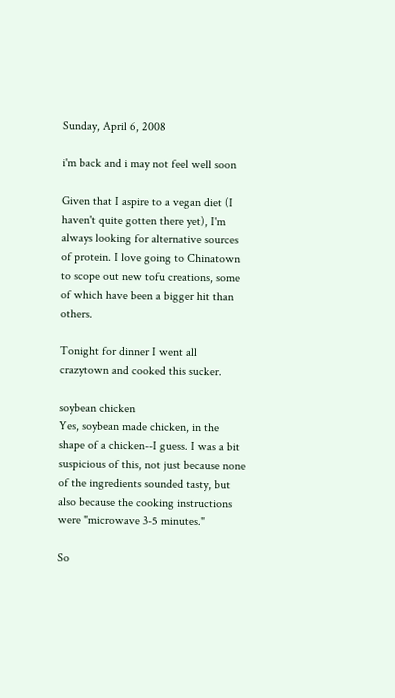Sunday, April 6, 2008

i'm back and i may not feel well soon

Given that I aspire to a vegan diet (I haven't quite gotten there yet), I'm always looking for alternative sources of protein. I love going to Chinatown to scope out new tofu creations, some of which have been a bigger hit than others.

Tonight for dinner I went all crazytown and cooked this sucker.

soybean chicken
Yes, soybean made chicken, in the shape of a chicken--I guess. I was a bit suspicious of this, not just because none of the ingredients sounded tasty, but also because the cooking instructions were "microwave 3-5 minutes."

So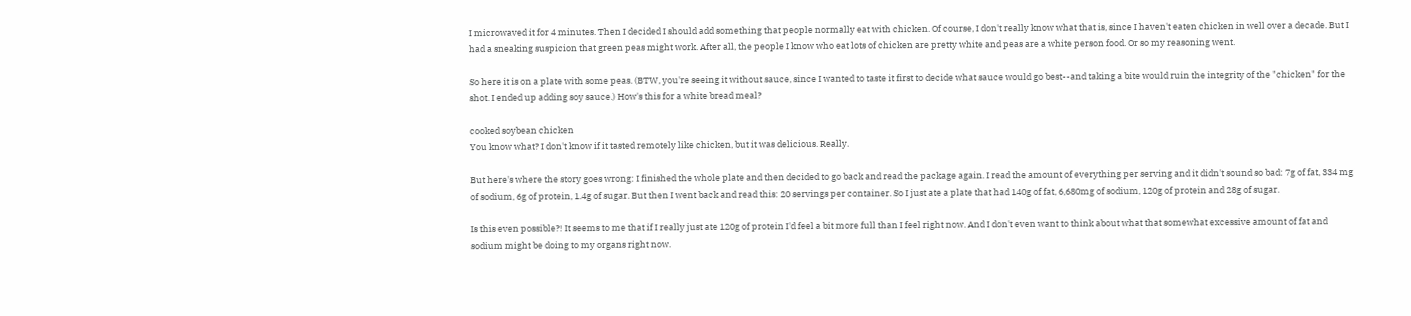I microwaved it for 4 minutes. Then I decided I should add something that people normally eat with chicken. Of course, I don't really know what that is, since I haven't eaten chicken in well over a decade. But I had a sneaking suspicion that green peas might work. After all, the people I know who eat lots of chicken are pretty white and peas are a white person food. Or so my reasoning went.

So here it is on a plate with some peas. (BTW, you're seeing it without sauce, since I wanted to taste it first to decide what sauce would go best--and taking a bite would ruin the integrity of the "chicken" for the shot. I ended up adding soy sauce.) How's this for a white bread meal?

cooked soybean chicken
You know what? I don't know if it tasted remotely like chicken, but it was delicious. Really.

But here's where the story goes wrong: I finished the whole plate and then decided to go back and read the package again. I read the amount of everything per serving and it didn't sound so bad: 7g of fat, 334 mg of sodium, 6g of protein, 1.4g of sugar. But then I went back and read this: 20 servings per container. So I just ate a plate that had 140g of fat, 6,680mg of sodium, 120g of protein and 28g of sugar.

Is this even possible?! It seems to me that if I really just ate 120g of protein I'd feel a bit more full than I feel right now. And I don't even want to think about what that somewhat excessive amount of fat and sodium might be doing to my organs right now.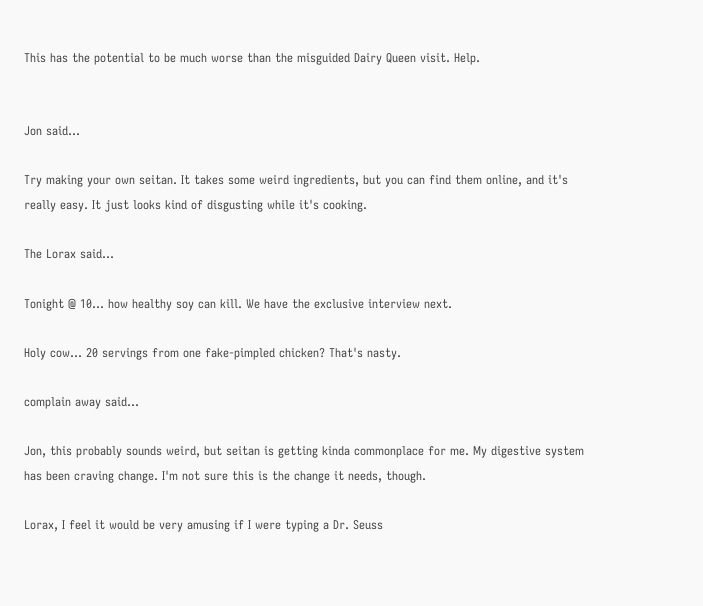This has the potential to be much worse than the misguided Dairy Queen visit. Help.


Jon said...

Try making your own seitan. It takes some weird ingredients, but you can find them online, and it's really easy. It just looks kind of disgusting while it's cooking.

The Lorax said...

Tonight @ 10... how healthy soy can kill. We have the exclusive interview next.

Holy cow... 20 servings from one fake-pimpled chicken? That's nasty.

complain away said...

Jon, this probably sounds weird, but seitan is getting kinda commonplace for me. My digestive system has been craving change. I'm not sure this is the change it needs, though.

Lorax, I feel it would be very amusing if I were typing a Dr. Seuss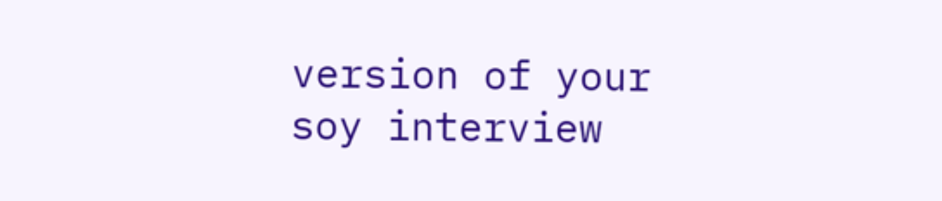version of your soy interview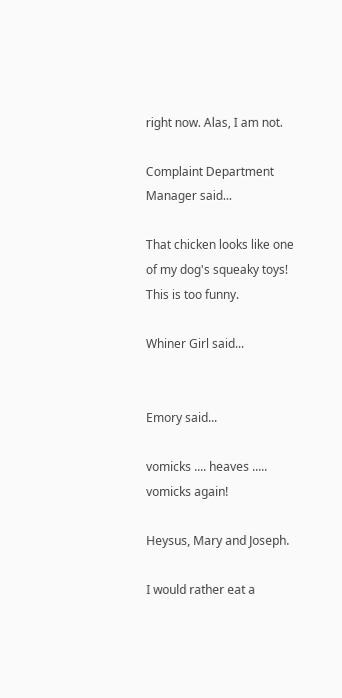right now. Alas, I am not.

Complaint Department Manager said...

That chicken looks like one of my dog's squeaky toys! This is too funny.

Whiner Girl said...


Emory said...

vomicks .... heaves ..... vomicks again!

Heysus, Mary and Joseph.

I would rather eat a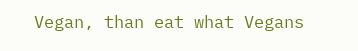Vegan, than eat what Vegans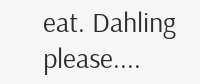eat. Dahling please....